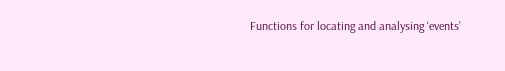Functions for locating and analysing ‘events’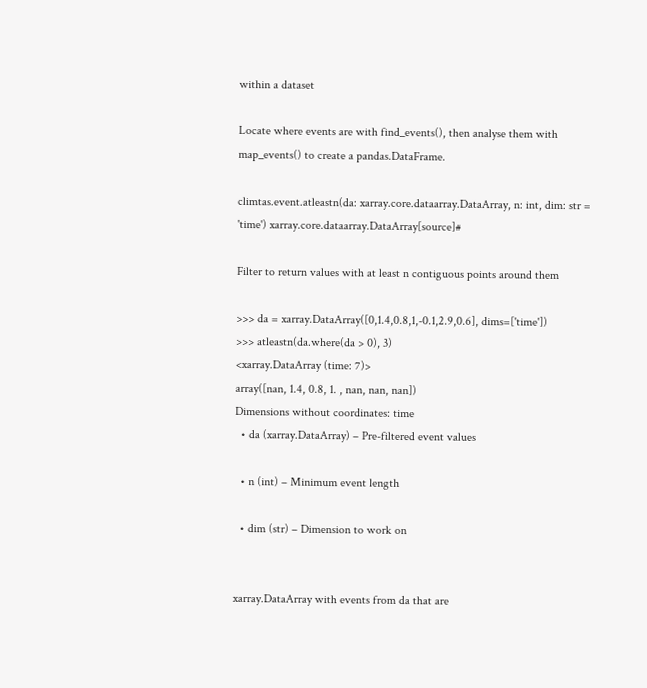within a dataset

Locate where events are with find_events(), then analyse them with map_events() to create a pandas.DataFrame.

climtas.event.atleastn(da: xarray.core.dataarray.DataArray, n: int, dim: str = 'time') xarray.core.dataarray.DataArray[source]#

Filter to return values with at least n contiguous points around them

>>> da = xarray.DataArray([0,1.4,0.8,1,-0.1,2.9,0.6], dims=['time'])
>>> atleastn(da.where(da > 0), 3)
<xarray.DataArray (time: 7)>
array([nan, 1.4, 0.8, 1. , nan, nan, nan])
Dimensions without coordinates: time
  • da (xarray.DataArray) – Pre-filtered event values

  • n (int) – Minimum event length

  • dim (str) – Dimension to work on


xarray.DataArray with events from da that are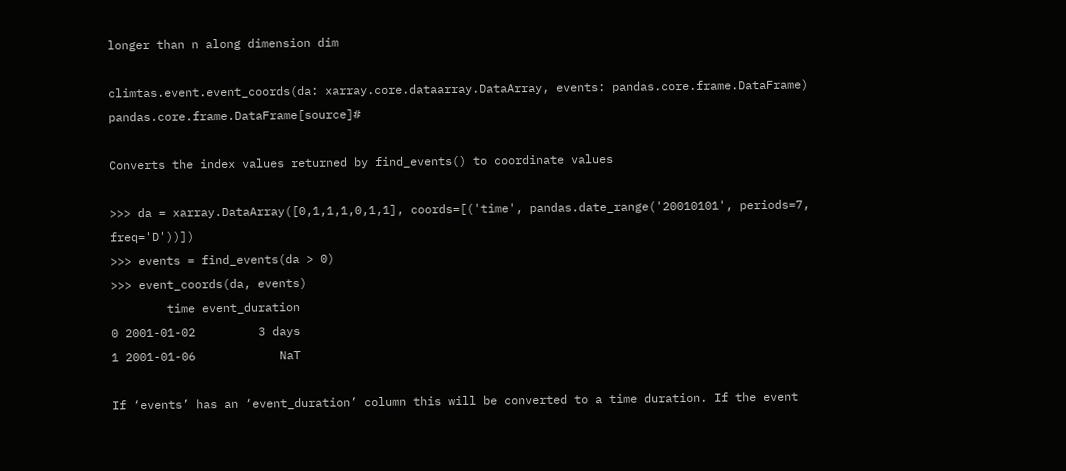longer than n along dimension dim

climtas.event.event_coords(da: xarray.core.dataarray.DataArray, events: pandas.core.frame.DataFrame) pandas.core.frame.DataFrame[source]#

Converts the index values returned by find_events() to coordinate values

>>> da = xarray.DataArray([0,1,1,1,0,1,1], coords=[('time', pandas.date_range('20010101', periods=7, freq='D'))])
>>> events = find_events(da > 0)
>>> event_coords(da, events)
        time event_duration
0 2001-01-02         3 days
1 2001-01-06            NaT

If ‘events’ has an ‘event_duration’ column this will be converted to a time duration. If the event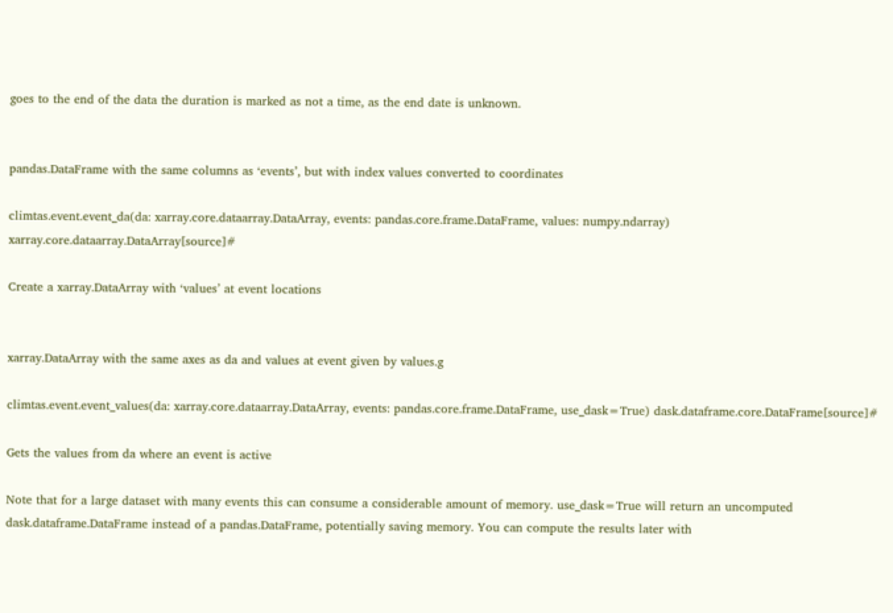goes to the end of the data the duration is marked as not a time, as the end date is unknown.


pandas.DataFrame with the same columns as ‘events’, but with index values converted to coordinates

climtas.event.event_da(da: xarray.core.dataarray.DataArray, events: pandas.core.frame.DataFrame, values: numpy.ndarray) xarray.core.dataarray.DataArray[source]#

Create a xarray.DataArray with ‘values’ at event locations


xarray.DataArray with the same axes as da and values at event given by values.g

climtas.event.event_values(da: xarray.core.dataarray.DataArray, events: pandas.core.frame.DataFrame, use_dask=True) dask.dataframe.core.DataFrame[source]#

Gets the values from da where an event is active

Note that for a large dataset with many events this can consume a considerable amount of memory. use_dask=True will return an uncomputed dask.dataframe.DataFrame instead of a pandas.DataFrame, potentially saving memory. You can compute the results later with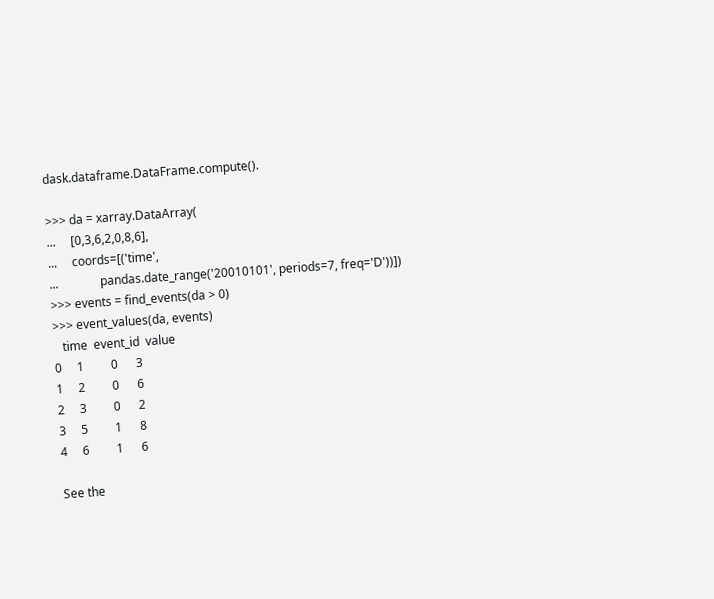dask.dataframe.DataFrame.compute().

>>> da = xarray.DataArray(
...     [0,3,6,2,0,8,6],
...     coords=[('time',
...              pandas.date_range('20010101', periods=7, freq='D'))])
>>> events = find_events(da > 0)
>>> event_values(da, events)
   time  event_id  value
0     1         0      3
1     2         0      6
2     3         0      2
3     5         1      8
4     6         1      6

See the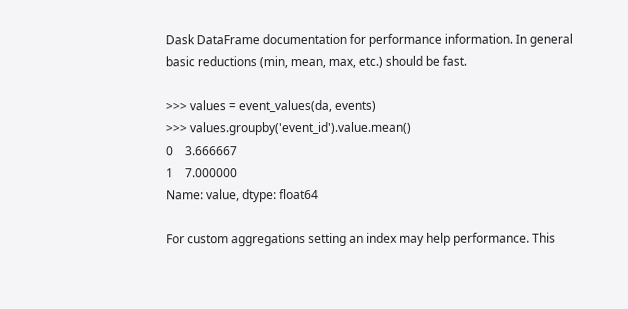Dask DataFrame documentation for performance information. In general basic reductions (min, mean, max, etc.) should be fast.

>>> values = event_values(da, events)
>>> values.groupby('event_id').value.mean()
0    3.666667
1    7.000000
Name: value, dtype: float64

For custom aggregations setting an index may help performance. This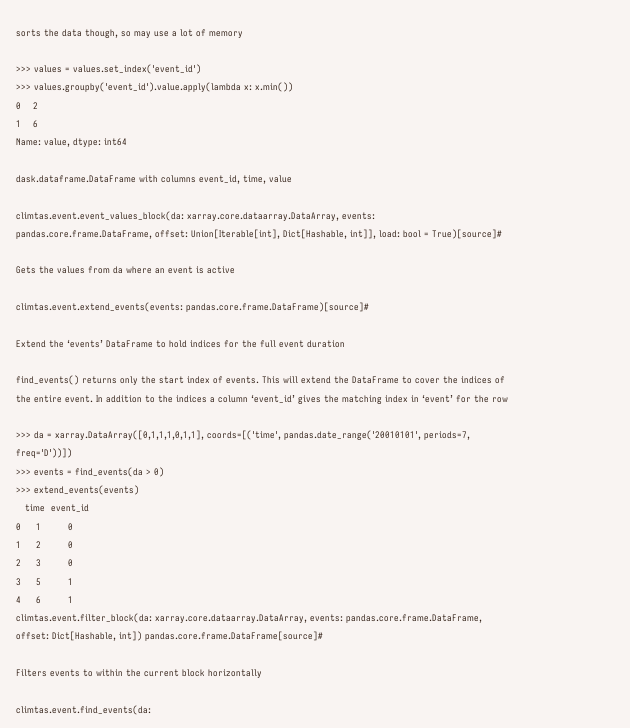sorts the data though, so may use a lot of memory

>>> values = values.set_index('event_id')
>>> values.groupby('event_id').value.apply(lambda x: x.min())
0    2
1    6
Name: value, dtype: int64

dask.dataframe.DataFrame with columns event_id, time, value

climtas.event.event_values_block(da: xarray.core.dataarray.DataArray, events: pandas.core.frame.DataFrame, offset: Union[Iterable[int], Dict[Hashable, int]], load: bool = True)[source]#

Gets the values from da where an event is active

climtas.event.extend_events(events: pandas.core.frame.DataFrame)[source]#

Extend the ‘events’ DataFrame to hold indices for the full event duration

find_events() returns only the start index of events. This will extend the DataFrame to cover the indices of the entire event. In addition to the indices a column ‘event_id’ gives the matching index in ‘event’ for the row

>>> da = xarray.DataArray([0,1,1,1,0,1,1], coords=[('time', pandas.date_range('20010101', periods=7, freq='D'))])
>>> events = find_events(da > 0)
>>> extend_events(events)
   time  event_id
0     1         0
1     2         0
2     3         0
3     5         1
4     6         1
climtas.event.filter_block(da: xarray.core.dataarray.DataArray, events: pandas.core.frame.DataFrame, offset: Dict[Hashable, int]) pandas.core.frame.DataFrame[source]#

Filters events to within the current block horizontally

climtas.event.find_events(da: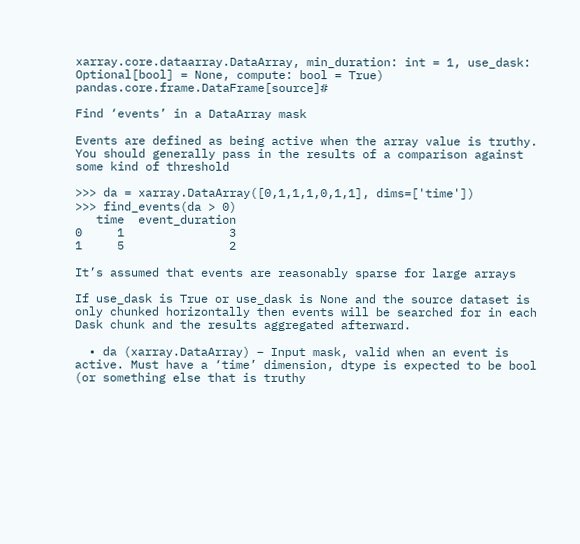xarray.core.dataarray.DataArray, min_duration: int = 1, use_dask: Optional[bool] = None, compute: bool = True) pandas.core.frame.DataFrame[source]#

Find ‘events’ in a DataArray mask

Events are defined as being active when the array value is truthy. You should generally pass in the results of a comparison against some kind of threshold

>>> da = xarray.DataArray([0,1,1,1,0,1,1], dims=['time'])
>>> find_events(da > 0)
   time  event_duration
0     1               3
1     5               2

It’s assumed that events are reasonably sparse for large arrays

If use_dask is True or use_dask is None and the source dataset is only chunked horizontally then events will be searched for in each Dask chunk and the results aggregated afterward.

  • da (xarray.DataArray) – Input mask, valid when an event is active. Must have a ‘time’ dimension, dtype is expected to be bool (or something else that is truthy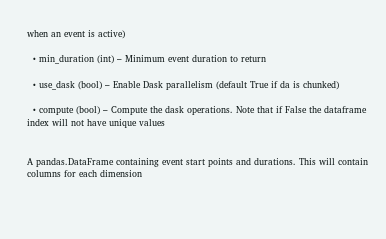when an event is active)

  • min_duration (int) – Minimum event duration to return

  • use_dask (bool) – Enable Dask parallelism (default True if da is chunked)

  • compute (bool) – Compute the dask operations. Note that if False the dataframe index will not have unique values


A pandas.DataFrame containing event start points and durations. This will contain columns for each dimension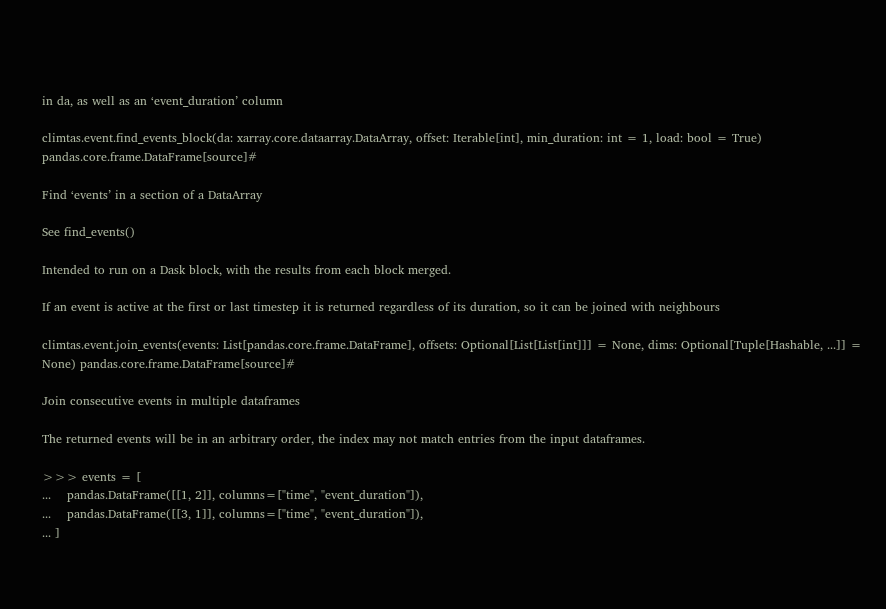in da, as well as an ‘event_duration’ column

climtas.event.find_events_block(da: xarray.core.dataarray.DataArray, offset: Iterable[int], min_duration: int = 1, load: bool = True) pandas.core.frame.DataFrame[source]#

Find ‘events’ in a section of a DataArray

See find_events()

Intended to run on a Dask block, with the results from each block merged.

If an event is active at the first or last timestep it is returned regardless of its duration, so it can be joined with neighbours

climtas.event.join_events(events: List[pandas.core.frame.DataFrame], offsets: Optional[List[List[int]]] = None, dims: Optional[Tuple[Hashable, ...]] = None) pandas.core.frame.DataFrame[source]#

Join consecutive events in multiple dataframes

The returned events will be in an arbitrary order, the index may not match entries from the input dataframes.

>>> events = [
...    pandas.DataFrame([[1, 2]], columns=["time", "event_duration"]),
...    pandas.DataFrame([[3, 1]], columns=["time", "event_duration"]),
... ]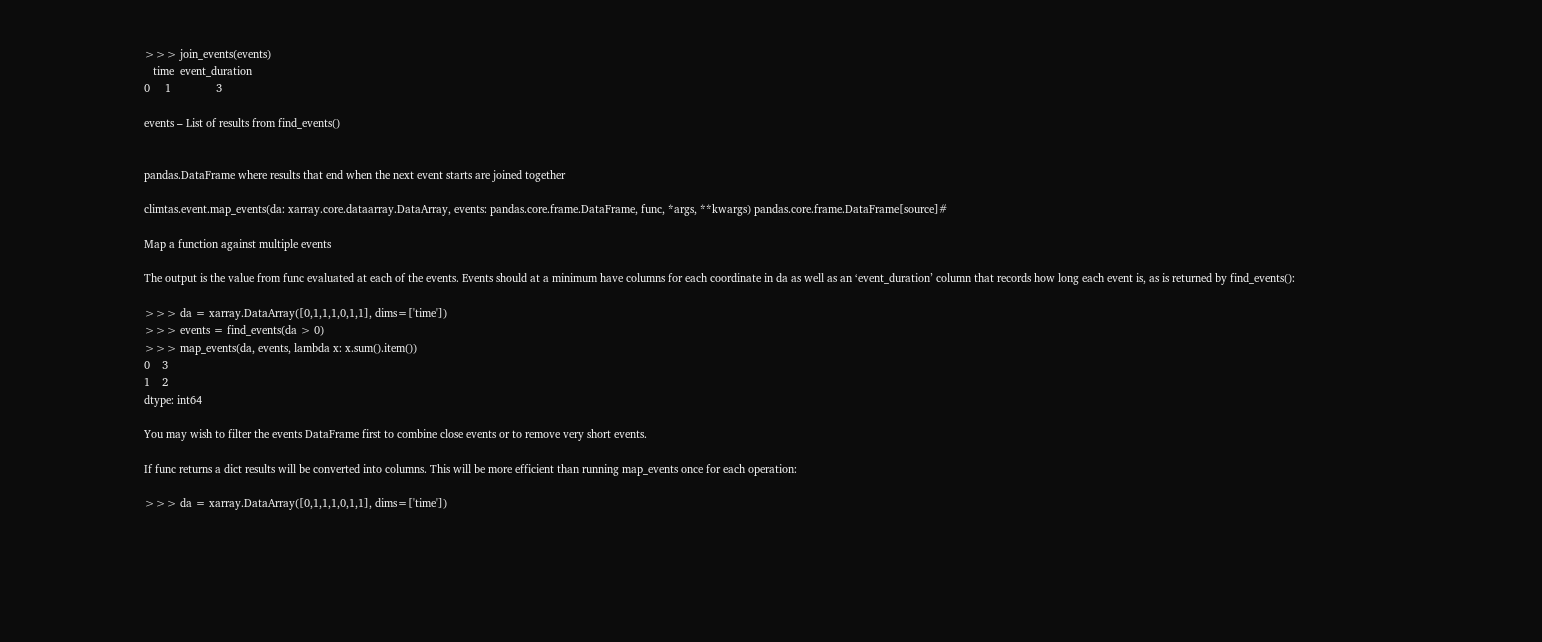>>> join_events(events)
   time  event_duration
0     1               3

events – List of results from find_events()


pandas.DataFrame where results that end when the next event starts are joined together

climtas.event.map_events(da: xarray.core.dataarray.DataArray, events: pandas.core.frame.DataFrame, func, *args, **kwargs) pandas.core.frame.DataFrame[source]#

Map a function against multiple events

The output is the value from func evaluated at each of the events. Events should at a minimum have columns for each coordinate in da as well as an ‘event_duration’ column that records how long each event is, as is returned by find_events():

>>> da = xarray.DataArray([0,1,1,1,0,1,1], dims=['time'])
>>> events = find_events(da > 0)
>>> map_events(da, events, lambda x: x.sum().item())
0    3
1    2
dtype: int64

You may wish to filter the events DataFrame first to combine close events or to remove very short events.

If func returns a dict results will be converted into columns. This will be more efficient than running map_events once for each operation:

>>> da = xarray.DataArray([0,1,1,1,0,1,1], dims=['time'])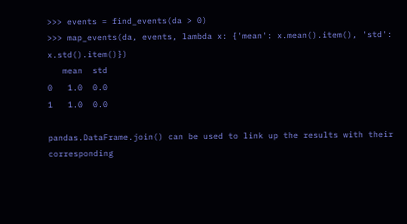>>> events = find_events(da > 0)
>>> map_events(da, events, lambda x: {'mean': x.mean().item(), 'std': x.std().item()})
   mean  std
0   1.0  0.0
1   1.0  0.0

pandas.DataFrame.join() can be used to link up the results with their corresponding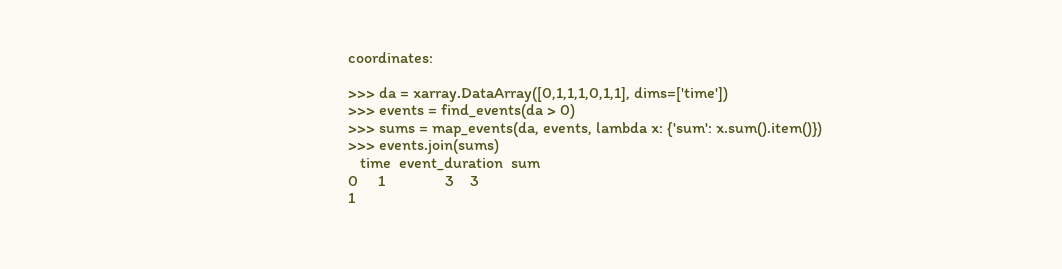coordinates:

>>> da = xarray.DataArray([0,1,1,1,0,1,1], dims=['time'])
>>> events = find_events(da > 0)
>>> sums = map_events(da, events, lambda x: {'sum': x.sum().item()})
>>> events.join(sums)
   time  event_duration  sum
0     1               3    3
1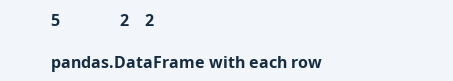5               2    2

pandas.DataFrame with each row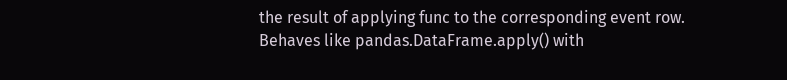the result of applying func to the corresponding event row. Behaves like pandas.DataFrame.apply() with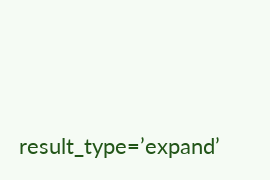result_type=’expand’